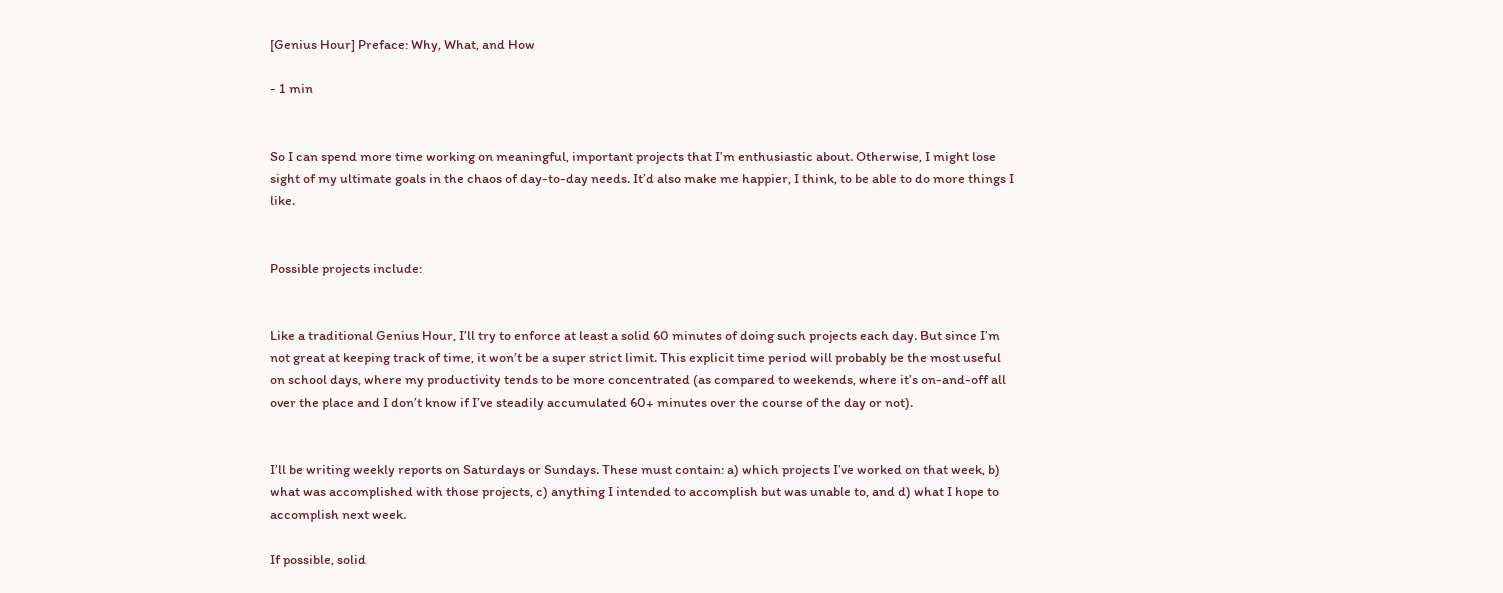[Genius Hour] Preface: Why, What, and How

- 1 min


So I can spend more time working on meaningful, important projects that I’m enthusiastic about. Otherwise, I might lose sight of my ultimate goals in the chaos of day-to-day needs. It’d also make me happier, I think, to be able to do more things I like.


Possible projects include:


Like a traditional Genius Hour, I’ll try to enforce at least a solid 60 minutes of doing such projects each day. But since I’m not great at keeping track of time, it won’t be a super strict limit. This explicit time period will probably be the most useful on school days, where my productivity tends to be more concentrated (as compared to weekends, where it’s on-and-off all over the place and I don’t know if I’ve steadily accumulated 60+ minutes over the course of the day or not).


I’ll be writing weekly reports on Saturdays or Sundays. These must contain: a) which projects I’ve worked on that week, b) what was accomplished with those projects, c) anything I intended to accomplish but was unable to, and d) what I hope to accomplish next week.

If possible, solid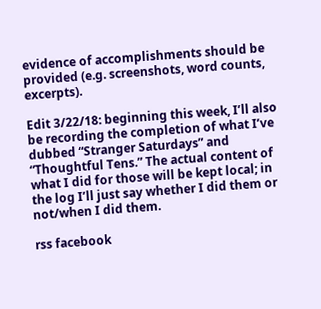evidence of accomplishments should be provided (e.g. screenshots, word counts, excerpts).

Edit 3/22/18: beginning this week, I’ll also be recording the completion of what I’ve dubbed “Stranger Saturdays” and “Thoughtful Tens.” The actual content of what I did for those will be kept local; in the log I’ll just say whether I did them or not/when I did them.

rss facebook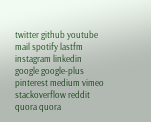twitter github youtube mail spotify lastfm instagram linkedin google google-plus pinterest medium vimeo stackoverflow reddit quora quora